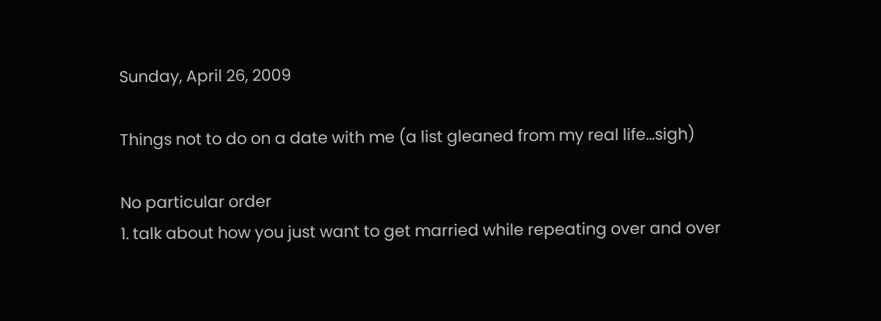Sunday, April 26, 2009

Things not to do on a date with me (a list gleaned from my real life...sigh)

No particular order
1. talk about how you just want to get married while repeating over and over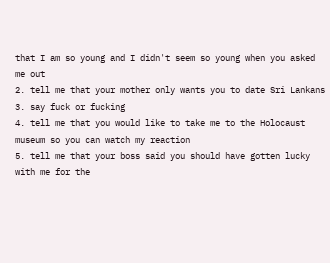that I am so young and I didn't seem so young when you asked me out
2. tell me that your mother only wants you to date Sri Lankans
3. say fuck or fucking
4. tell me that you would like to take me to the Holocaust museum so you can watch my reaction
5. tell me that your boss said you should have gotten lucky with me for the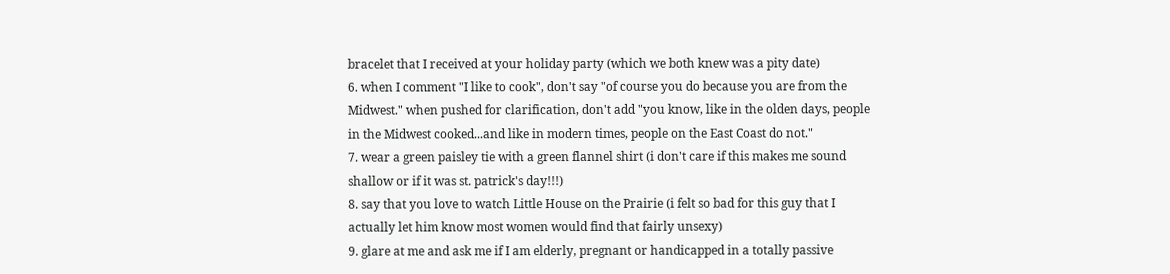bracelet that I received at your holiday party (which we both knew was a pity date)
6. when I comment "I like to cook", don't say "of course you do because you are from the Midwest." when pushed for clarification, don't add "you know, like in the olden days, people in the Midwest cooked...and like in modern times, people on the East Coast do not."
7. wear a green paisley tie with a green flannel shirt (i don't care if this makes me sound shallow or if it was st. patrick's day!!!)
8. say that you love to watch Little House on the Prairie (i felt so bad for this guy that I actually let him know most women would find that fairly unsexy)
9. glare at me and ask me if I am elderly, pregnant or handicapped in a totally passive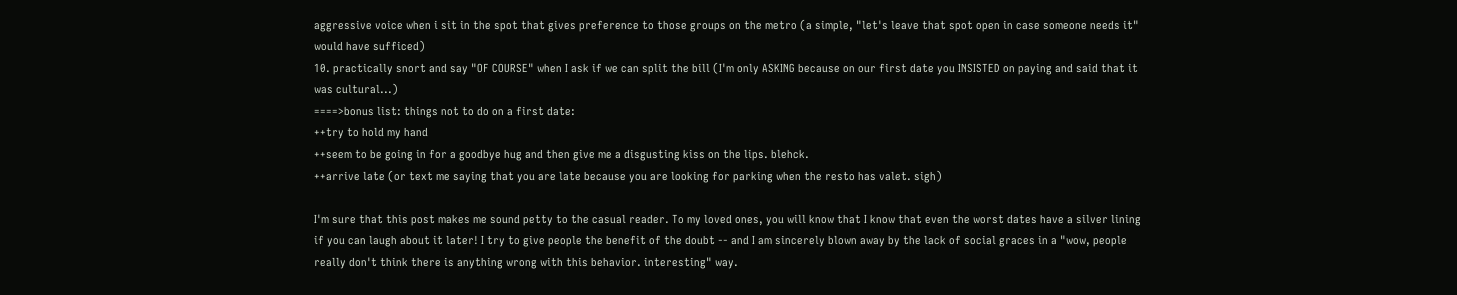aggressive voice when i sit in the spot that gives preference to those groups on the metro (a simple, "let's leave that spot open in case someone needs it" would have sufficed)
10. practically snort and say "OF COURSE" when I ask if we can split the bill (I'm only ASKING because on our first date you INSISTED on paying and said that it was cultural...)
====>bonus list: things not to do on a first date:
++try to hold my hand
++seem to be going in for a goodbye hug and then give me a disgusting kiss on the lips. blehck.
++arrive late (or text me saying that you are late because you are looking for parking when the resto has valet. sigh)

I'm sure that this post makes me sound petty to the casual reader. To my loved ones, you will know that I know that even the worst dates have a silver lining if you can laugh about it later! I try to give people the benefit of the doubt -- and I am sincerely blown away by the lack of social graces in a "wow, people really don't think there is anything wrong with this behavior. interesting" way.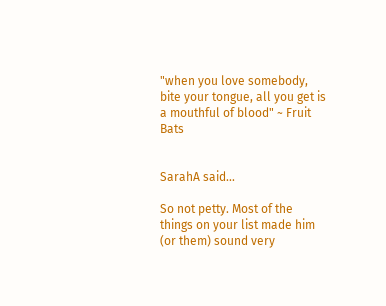"when you love somebody, bite your tongue, all you get is a mouthful of blood" ~ Fruit Bats


SarahA said...

So not petty. Most of the things on your list made him (or them) sound very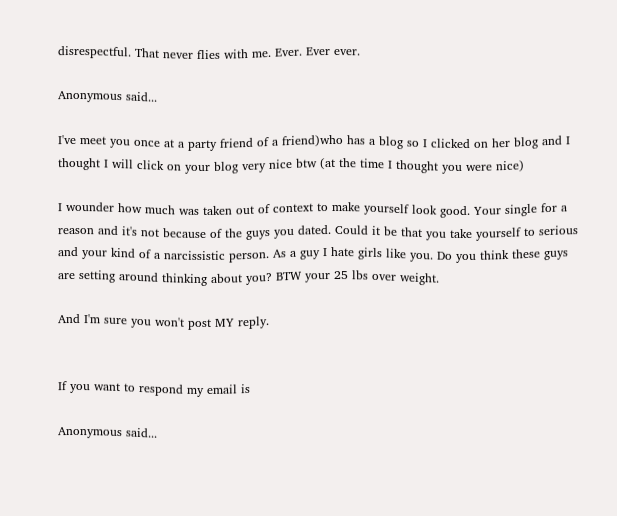disrespectful. That never flies with me. Ever. Ever ever.

Anonymous said...

I've meet you once at a party friend of a friend)who has a blog so I clicked on her blog and I thought I will click on your blog very nice btw (at the time I thought you were nice)

I wounder how much was taken out of context to make yourself look good. Your single for a reason and it's not because of the guys you dated. Could it be that you take yourself to serious and your kind of a narcissistic person. As a guy I hate girls like you. Do you think these guys are setting around thinking about you? BTW your 25 lbs over weight.

And I'm sure you won't post MY reply.


If you want to respond my email is

Anonymous said...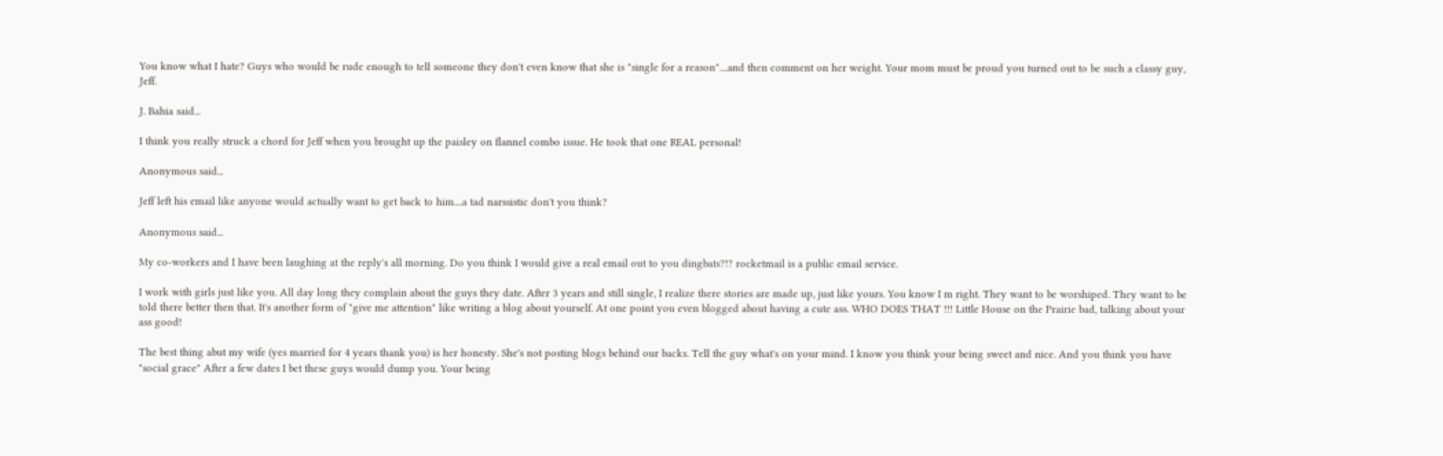You know what I hate? Guys who would be rude enough to tell someone they don't even know that she is "single for a reason"....and then comment on her weight. Your mom must be proud you turned out to be such a classy guy, Jeff.

J. Bahia said...

I think you really struck a chord for Jeff when you brought up the paisley on flannel combo issue. He took that one REAL personal!

Anonymous said...

Jeff left his email like anyone would actually want to get back to him....a tad narssistic don't you think?

Anonymous said...

My co-workers and I have been laughing at the reply's all morning. Do you think I would give a real email out to you dingbats?!? rocketmail is a public email service.

I work with girls just like you. All day long they complain about the guys they date. After 3 years and still single, I realize there stories are made up, just like yours. You know I m right. They want to be worshiped. They want to be told there better then that. It's another form of "give me attention" like writing a blog about yourself. At one point you even blogged about having a cute ass. WHO DOES THAT !!! Little House on the Prairie bad, talking about your ass good!

The best thing abut my wife (yes married for 4 years thank you) is her honesty. She's not posting blogs behind our backs. Tell the guy what's on your mind. I know you think your being sweet and nice. And you think you have "social grace" After a few dates I bet these guys would dump you. Your being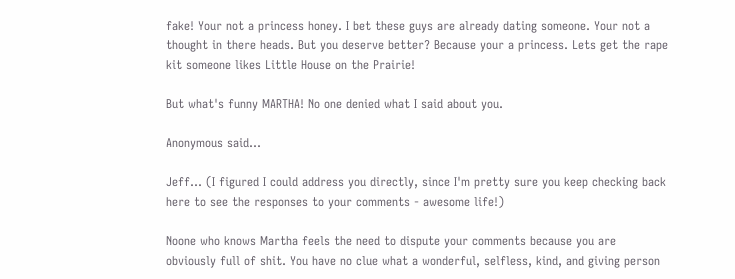fake! Your not a princess honey. I bet these guys are already dating someone. Your not a thought in there heads. But you deserve better? Because your a princess. Lets get the rape kit someone likes Little House on the Prairie!

But what's funny MARTHA! No one denied what I said about you.

Anonymous said...

Jeff... (I figured I could address you directly, since I'm pretty sure you keep checking back here to see the responses to your comments - awesome life!)

Noone who knows Martha feels the need to dispute your comments because you are obviously full of shit. You have no clue what a wonderful, selfless, kind, and giving person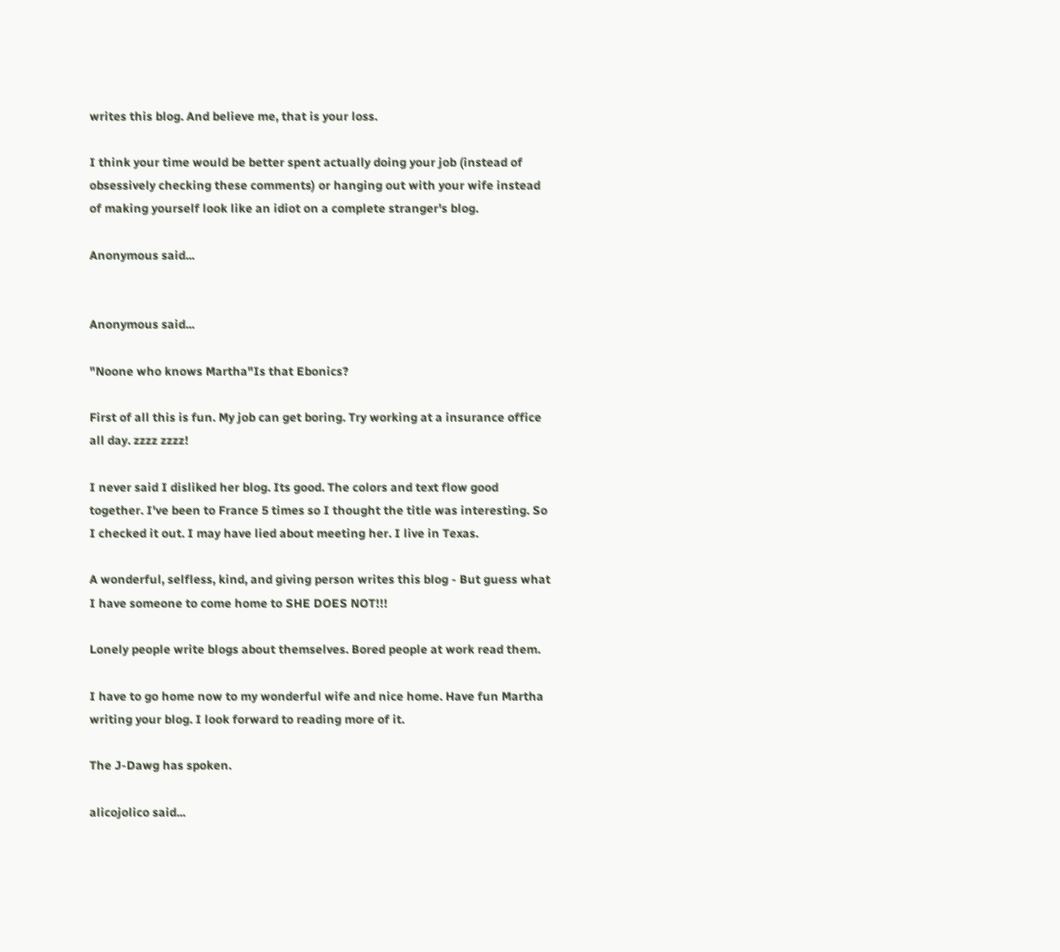writes this blog. And believe me, that is your loss.

I think your time would be better spent actually doing your job (instead of obsessively checking these comments) or hanging out with your wife instead of making yourself look like an idiot on a complete stranger's blog.

Anonymous said...


Anonymous said...

"Noone who knows Martha"Is that Ebonics?

First of all this is fun. My job can get boring. Try working at a insurance office all day. zzzz zzzz!

I never said I disliked her blog. Its good. The colors and text flow good together. I've been to France 5 times so I thought the title was interesting. So I checked it out. I may have lied about meeting her. I live in Texas.

A wonderful, selfless, kind, and giving person writes this blog - But guess what I have someone to come home to SHE DOES NOT!!!

Lonely people write blogs about themselves. Bored people at work read them.

I have to go home now to my wonderful wife and nice home. Have fun Martha writing your blog. I look forward to reading more of it.

The J-Dawg has spoken.

alicojolico said...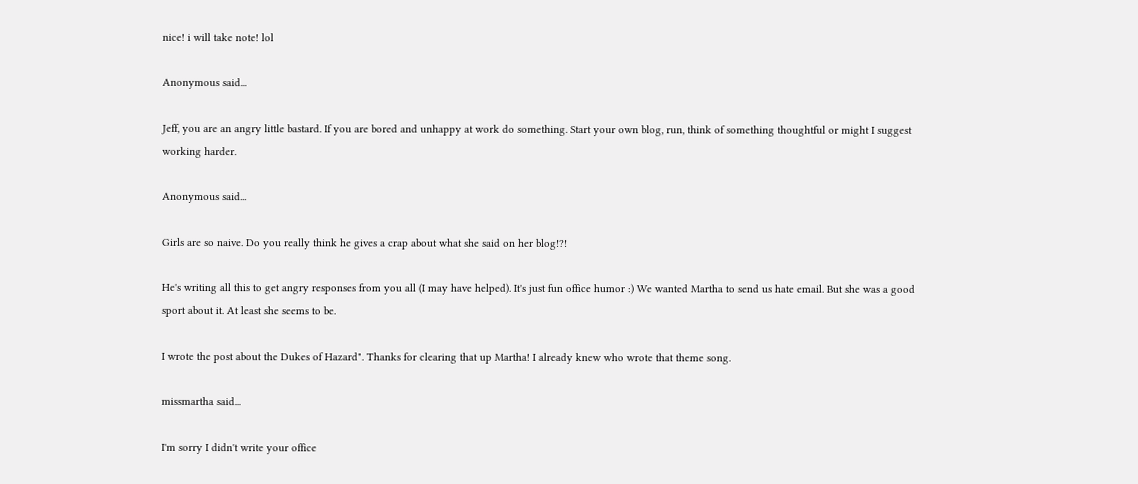nice! i will take note! lol

Anonymous said...

Jeff, you are an angry little bastard. If you are bored and unhappy at work do something. Start your own blog, run, think of something thoughtful or might I suggest working harder.

Anonymous said...

Girls are so naive. Do you really think he gives a crap about what she said on her blog!?!

He's writing all this to get angry responses from you all (I may have helped). It's just fun office humor :) We wanted Martha to send us hate email. But she was a good sport about it. At least she seems to be.

I wrote the post about the Dukes of Hazard". Thanks for clearing that up Martha! I already knew who wrote that theme song.

missmartha said...

I'm sorry I didn't write your office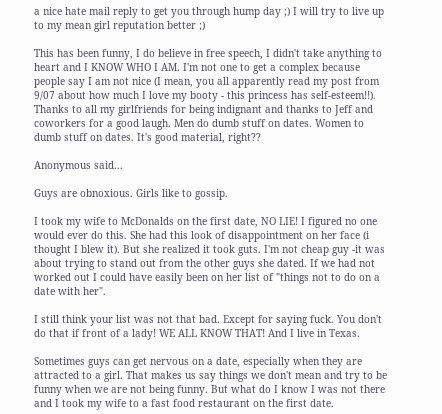a nice hate mail reply to get you through hump day ;) I will try to live up to my mean girl reputation better ;)

This has been funny, I do believe in free speech, I didn't take anything to heart and I KNOW WHO I AM. I'm not one to get a complex because people say I am not nice (I mean, you all apparently read my post from 9/07 about how much I love my booty - this princess has self-esteem!!). Thanks to all my girlfriends for being indignant and thanks to Jeff and coworkers for a good laugh. Men do dumb stuff on dates. Women to dumb stuff on dates. It's good material, right??

Anonymous said...

Guys are obnoxious. Girls like to gossip.

I took my wife to McDonalds on the first date, NO LIE! I figured no one would ever do this. She had this look of disappointment on her face (i thought I blew it). But she realized it took guts. I'm not cheap guy -it was about trying to stand out from the other guys she dated. If we had not worked out I could have easily been on her list of "things not to do on a date with her".

I still think your list was not that bad. Except for saying fuck. You don't do that if front of a lady! WE ALL KNOW THAT! And I live in Texas.

Sometimes guys can get nervous on a date, especially when they are attracted to a girl. That makes us say things we don't mean and try to be funny when we are not being funny. But what do I know I was not there and I took my wife to a fast food restaurant on the first date.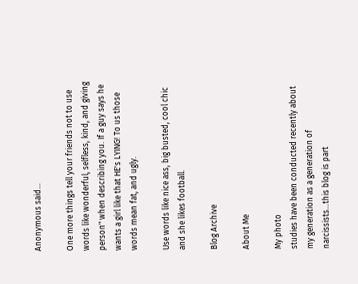Anonymous said...

One more things tell your friends not to use words like wonderful, selfless, kind, and giving person" when describing you. If a guy says he wants a girl like that HE's LYING! To us those words mean fat, and ugly.

Use words like nice ass, big busted, cool chic and she likes football.

Blog Archive

About Me

My photo
studies have been conducted recently about my generation as a generation of narcissists...this blog is part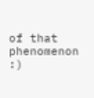of that phenomenon :)